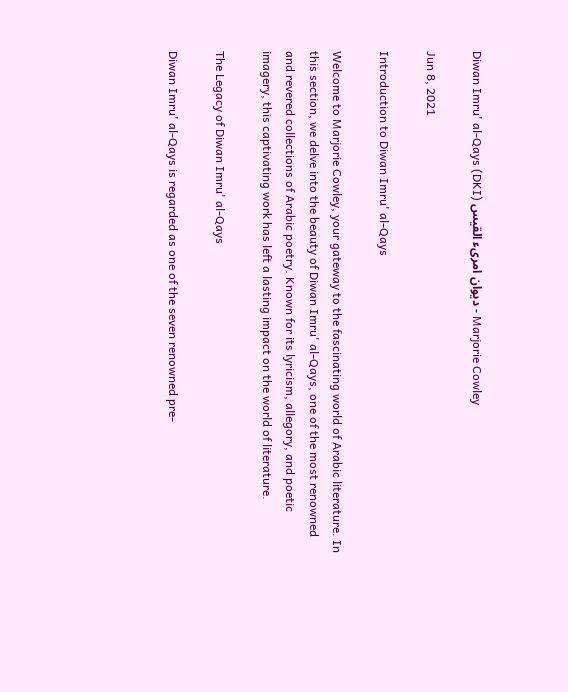Diwan Imru' al-Qays (DKI) ديوان امرىء القيس - Marjorie Cowley

Jun 8, 2021

Introduction to Diwan Imru' al-Qays

Welcome to Marjorie Cowley, your gateway to the fascinating world of Arabic literature. In this section, we delve into the beauty of Diwan Imru' al-Qays, one of the most renowned and revered collections of Arabic poetry. Known for its lyricism, allegory, and poetic imagery, this captivating work has left a lasting impact on the world of literature.

The Legacy of Diwan Imru' al-Qays

Diwan Imru' al-Qays is regarded as one of the seven renowned pre-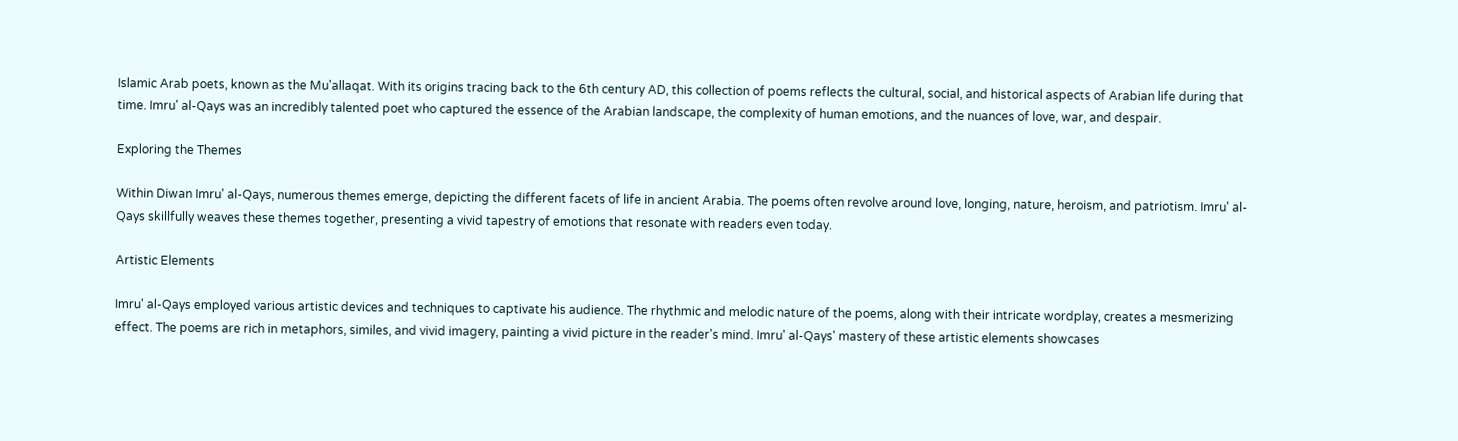Islamic Arab poets, known as the Mu'allaqat. With its origins tracing back to the 6th century AD, this collection of poems reflects the cultural, social, and historical aspects of Arabian life during that time. Imru' al-Qays was an incredibly talented poet who captured the essence of the Arabian landscape, the complexity of human emotions, and the nuances of love, war, and despair.

Exploring the Themes

Within Diwan Imru' al-Qays, numerous themes emerge, depicting the different facets of life in ancient Arabia. The poems often revolve around love, longing, nature, heroism, and patriotism. Imru' al-Qays skillfully weaves these themes together, presenting a vivid tapestry of emotions that resonate with readers even today.

Artistic Elements

Imru' al-Qays employed various artistic devices and techniques to captivate his audience. The rhythmic and melodic nature of the poems, along with their intricate wordplay, creates a mesmerizing effect. The poems are rich in metaphors, similes, and vivid imagery, painting a vivid picture in the reader's mind. Imru' al-Qays' mastery of these artistic elements showcases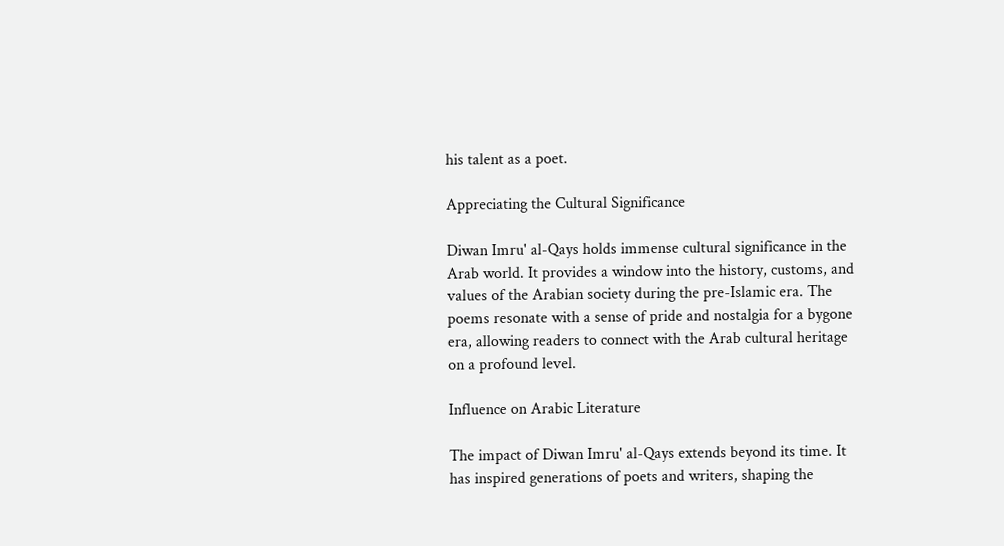his talent as a poet.

Appreciating the Cultural Significance

Diwan Imru' al-Qays holds immense cultural significance in the Arab world. It provides a window into the history, customs, and values of the Arabian society during the pre-Islamic era. The poems resonate with a sense of pride and nostalgia for a bygone era, allowing readers to connect with the Arab cultural heritage on a profound level.

Influence on Arabic Literature

The impact of Diwan Imru' al-Qays extends beyond its time. It has inspired generations of poets and writers, shaping the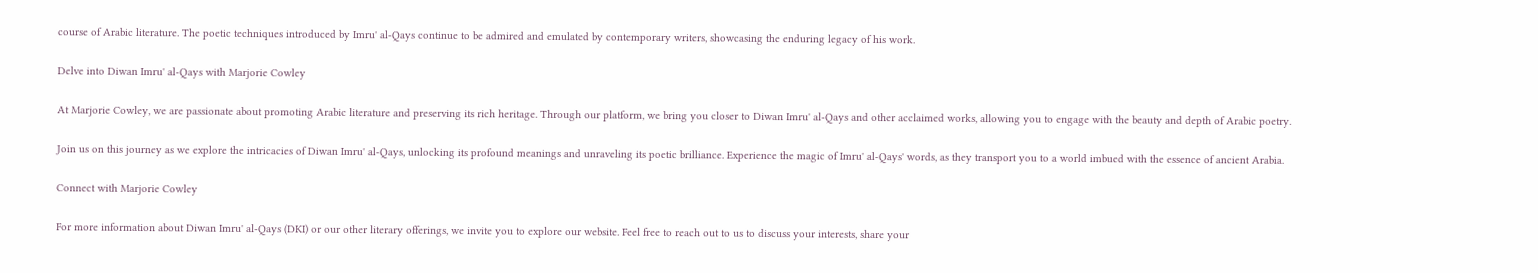course of Arabic literature. The poetic techniques introduced by Imru' al-Qays continue to be admired and emulated by contemporary writers, showcasing the enduring legacy of his work.

Delve into Diwan Imru' al-Qays with Marjorie Cowley

At Marjorie Cowley, we are passionate about promoting Arabic literature and preserving its rich heritage. Through our platform, we bring you closer to Diwan Imru' al-Qays and other acclaimed works, allowing you to engage with the beauty and depth of Arabic poetry.

Join us on this journey as we explore the intricacies of Diwan Imru' al-Qays, unlocking its profound meanings and unraveling its poetic brilliance. Experience the magic of Imru' al-Qays' words, as they transport you to a world imbued with the essence of ancient Arabia.

Connect with Marjorie Cowley

For more information about Diwan Imru' al-Qays (DKI) or our other literary offerings, we invite you to explore our website. Feel free to reach out to us to discuss your interests, share your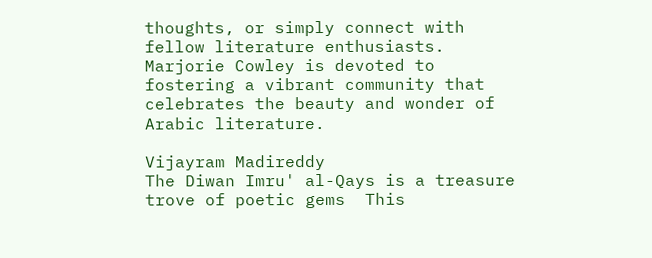thoughts, or simply connect with fellow literature enthusiasts. Marjorie Cowley is devoted to fostering a vibrant community that celebrates the beauty and wonder of Arabic literature.

Vijayram Madireddy
The Diwan Imru' al-Qays is a treasure trove of poetic gems  This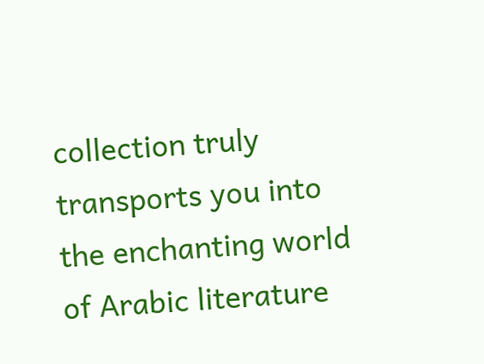collection truly transports you into the enchanting world of Arabic literature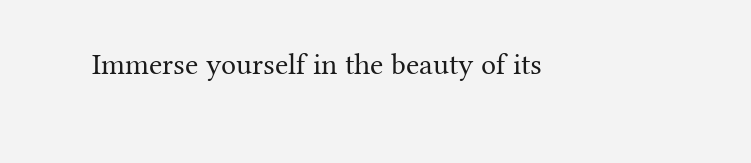Immerse yourself in the beauty of its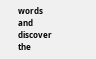words and discover the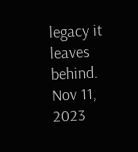legacy it leaves behind.
Nov 11, 2023